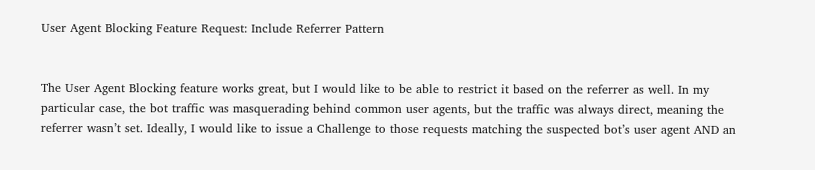User Agent Blocking Feature Request: Include Referrer Pattern


The User Agent Blocking feature works great, but I would like to be able to restrict it based on the referrer as well. In my particular case, the bot traffic was masquerading behind common user agents, but the traffic was always direct, meaning the referrer wasn’t set. Ideally, I would like to issue a Challenge to those requests matching the suspected bot’s user agent AND an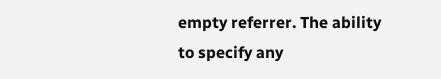empty referrer. The ability to specify any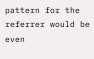pattern for the referrer would be even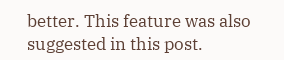better. This feature was also suggested in this post.